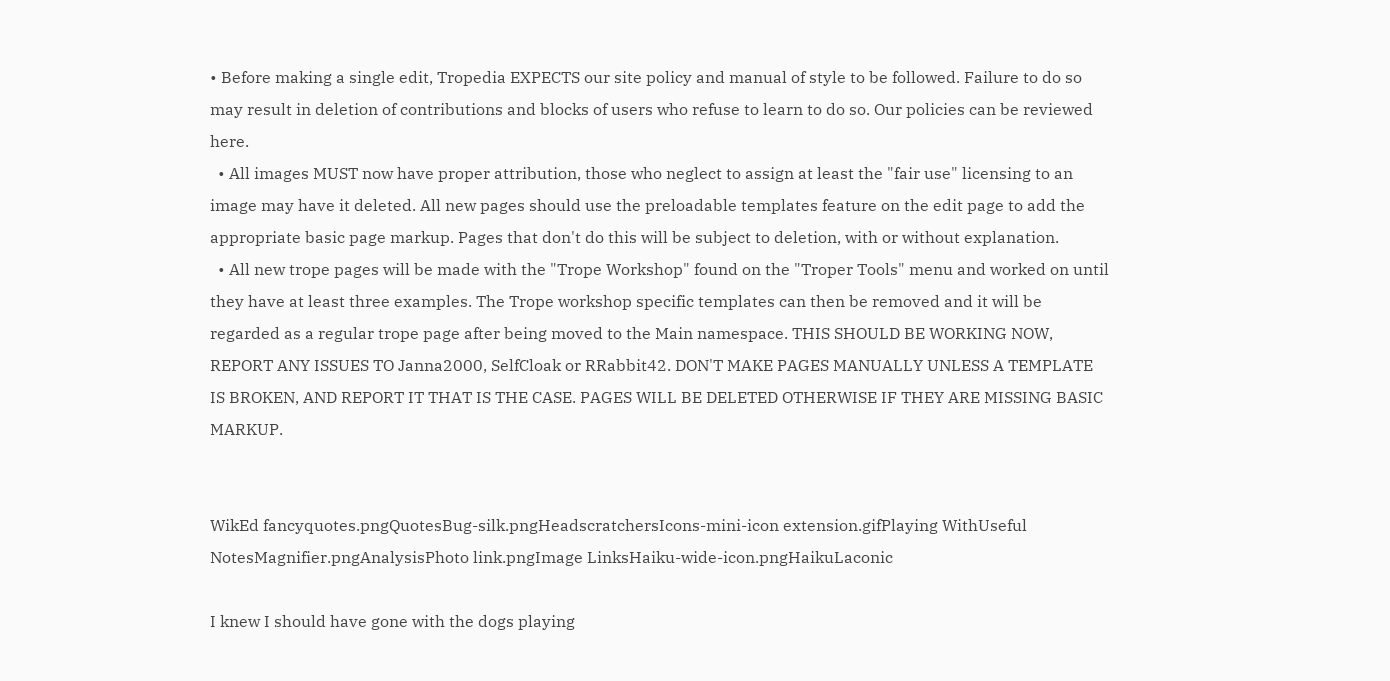• Before making a single edit, Tropedia EXPECTS our site policy and manual of style to be followed. Failure to do so may result in deletion of contributions and blocks of users who refuse to learn to do so. Our policies can be reviewed here.
  • All images MUST now have proper attribution, those who neglect to assign at least the "fair use" licensing to an image may have it deleted. All new pages should use the preloadable templates feature on the edit page to add the appropriate basic page markup. Pages that don't do this will be subject to deletion, with or without explanation.
  • All new trope pages will be made with the "Trope Workshop" found on the "Troper Tools" menu and worked on until they have at least three examples. The Trope workshop specific templates can then be removed and it will be regarded as a regular trope page after being moved to the Main namespace. THIS SHOULD BE WORKING NOW, REPORT ANY ISSUES TO Janna2000, SelfCloak or RRabbit42. DON'T MAKE PAGES MANUALLY UNLESS A TEMPLATE IS BROKEN, AND REPORT IT THAT IS THE CASE. PAGES WILL BE DELETED OTHERWISE IF THEY ARE MISSING BASIC MARKUP.


WikEd fancyquotes.pngQuotesBug-silk.pngHeadscratchersIcons-mini-icon extension.gifPlaying WithUseful NotesMagnifier.pngAnalysisPhoto link.pngImage LinksHaiku-wide-icon.pngHaikuLaconic

I knew I should have gone with the dogs playing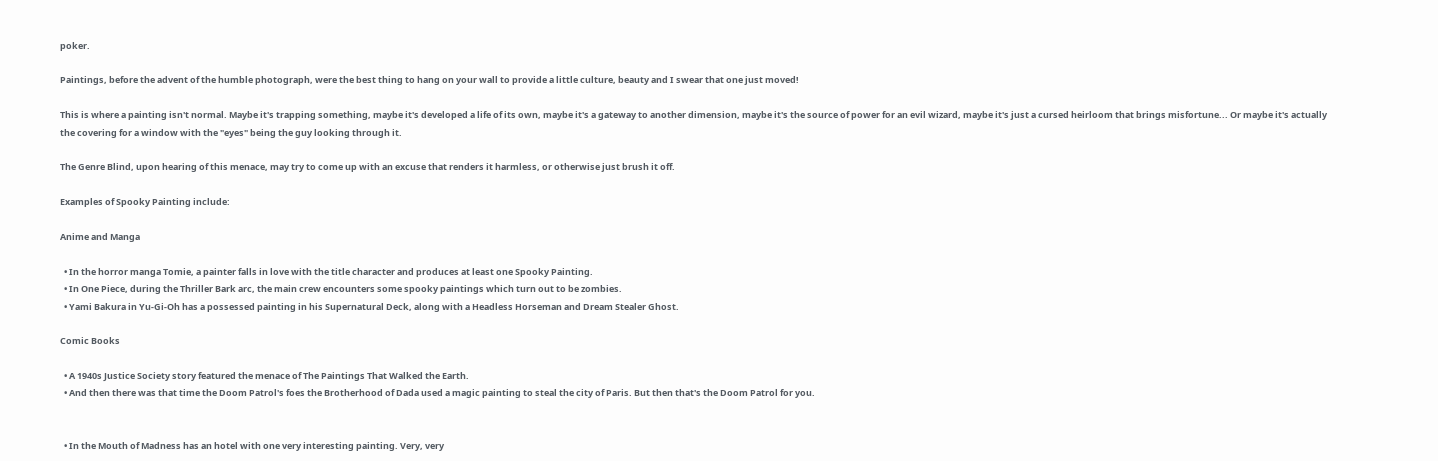poker.

Paintings, before the advent of the humble photograph, were the best thing to hang on your wall to provide a little culture, beauty and I swear that one just moved!

This is where a painting isn't normal. Maybe it's trapping something, maybe it's developed a life of its own, maybe it's a gateway to another dimension, maybe it's the source of power for an evil wizard, maybe it's just a cursed heirloom that brings misfortune... Or maybe it's actually the covering for a window with the "eyes" being the guy looking through it.

The Genre Blind, upon hearing of this menace, may try to come up with an excuse that renders it harmless, or otherwise just brush it off.

Examples of Spooky Painting include:

Anime and Manga

  • In the horror manga Tomie, a painter falls in love with the title character and produces at least one Spooky Painting.
  • In One Piece, during the Thriller Bark arc, the main crew encounters some spooky paintings which turn out to be zombies.
  • Yami Bakura in Yu-Gi-Oh has a possessed painting in his Supernatural Deck, along with a Headless Horseman and Dream Stealer Ghost.

Comic Books

  • A 1940s Justice Society story featured the menace of The Paintings That Walked the Earth.
  • And then there was that time the Doom Patrol's foes the Brotherhood of Dada used a magic painting to steal the city of Paris. But then that's the Doom Patrol for you.


  • In the Mouth of Madness has an hotel with one very interesting painting. Very, very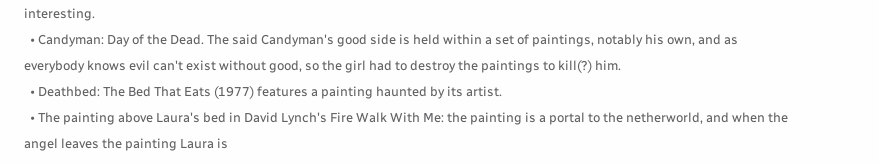interesting.
  • Candyman: Day of the Dead. The said Candyman's good side is held within a set of paintings, notably his own, and as everybody knows evil can't exist without good, so the girl had to destroy the paintings to kill(?) him.
  • Deathbed: The Bed That Eats (1977) features a painting haunted by its artist.
  • The painting above Laura's bed in David Lynch's Fire Walk With Me: the painting is a portal to the netherworld, and when the angel leaves the painting Laura is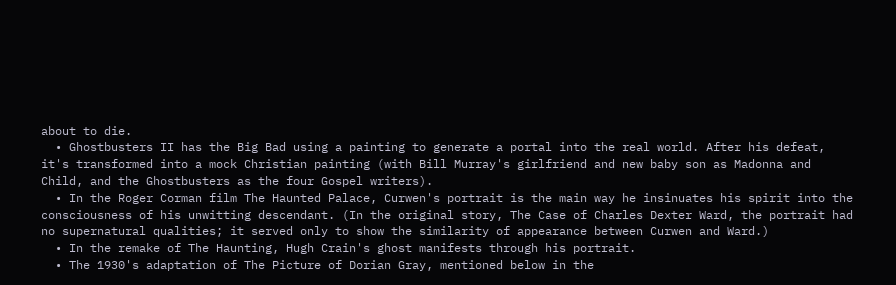about to die.
  • Ghostbusters II has the Big Bad using a painting to generate a portal into the real world. After his defeat, it's transformed into a mock Christian painting (with Bill Murray's girlfriend and new baby son as Madonna and Child, and the Ghostbusters as the four Gospel writers).
  • In the Roger Corman film The Haunted Palace, Curwen's portrait is the main way he insinuates his spirit into the consciousness of his unwitting descendant. (In the original story, The Case of Charles Dexter Ward, the portrait had no supernatural qualities; it served only to show the similarity of appearance between Curwen and Ward.)
  • In the remake of The Haunting, Hugh Crain's ghost manifests through his portrait.
  • The 1930's adaptation of The Picture of Dorian Gray, mentioned below in the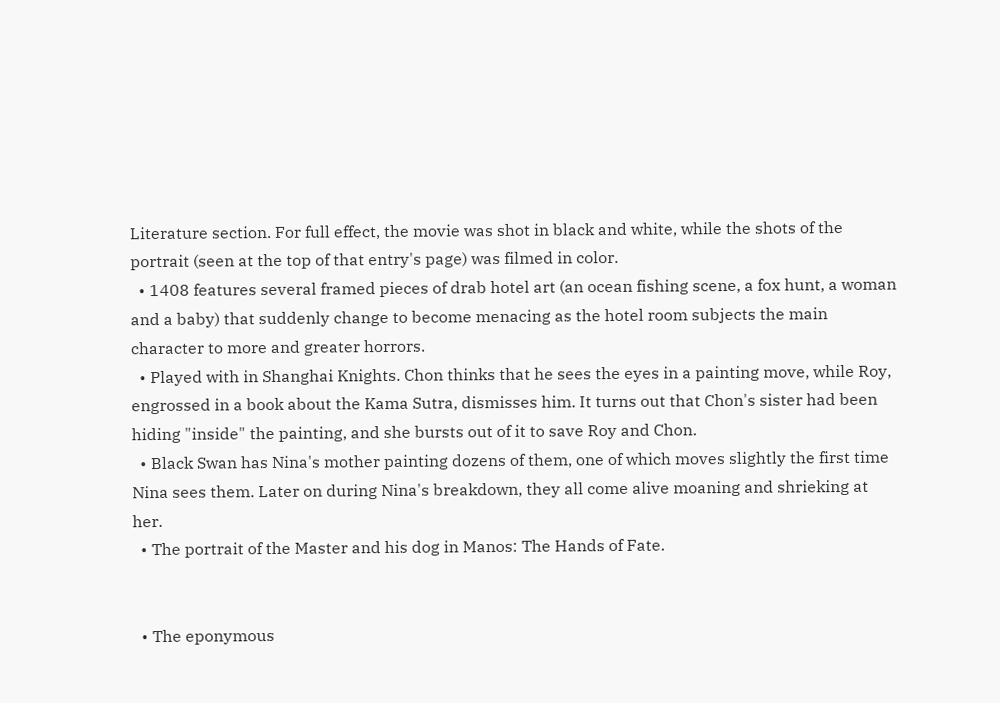Literature section. For full effect, the movie was shot in black and white, while the shots of the portrait (seen at the top of that entry's page) was filmed in color.
  • 1408 features several framed pieces of drab hotel art (an ocean fishing scene, a fox hunt, a woman and a baby) that suddenly change to become menacing as the hotel room subjects the main character to more and greater horrors.
  • Played with in Shanghai Knights. Chon thinks that he sees the eyes in a painting move, while Roy, engrossed in a book about the Kama Sutra, dismisses him. It turns out that Chon's sister had been hiding "inside" the painting, and she bursts out of it to save Roy and Chon.
  • Black Swan has Nina's mother painting dozens of them, one of which moves slightly the first time Nina sees them. Later on during Nina's breakdown, they all come alive moaning and shrieking at her.
  • The portrait of the Master and his dog in Manos: The Hands of Fate.


  • The eponymous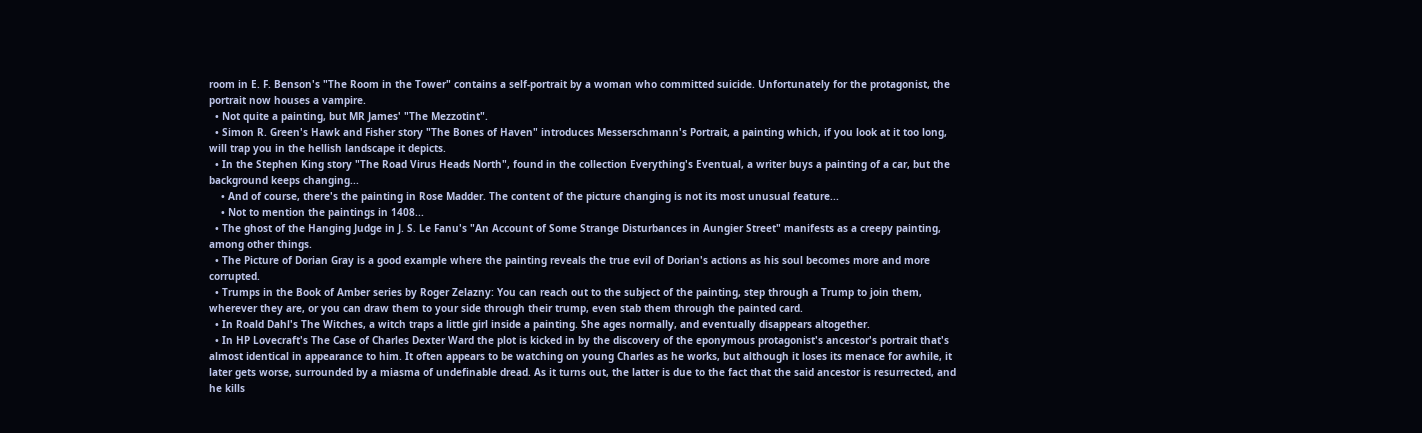room in E. F. Benson's "The Room in the Tower" contains a self-portrait by a woman who committed suicide. Unfortunately for the protagonist, the portrait now houses a vampire.
  • Not quite a painting, but MR James' "The Mezzotint".
  • Simon R. Green's Hawk and Fisher story "The Bones of Haven" introduces Messerschmann's Portrait, a painting which, if you look at it too long, will trap you in the hellish landscape it depicts.
  • In the Stephen King story "The Road Virus Heads North", found in the collection Everything's Eventual, a writer buys a painting of a car, but the background keeps changing...
    • And of course, there's the painting in Rose Madder. The content of the picture changing is not its most unusual feature...
    • Not to mention the paintings in 1408...
  • The ghost of the Hanging Judge in J. S. Le Fanu's "An Account of Some Strange Disturbances in Aungier Street" manifests as a creepy painting, among other things.
  • The Picture of Dorian Gray is a good example where the painting reveals the true evil of Dorian's actions as his soul becomes more and more corrupted.
  • Trumps in the Book of Amber series by Roger Zelazny: You can reach out to the subject of the painting, step through a Trump to join them, wherever they are, or you can draw them to your side through their trump, even stab them through the painted card.
  • In Roald Dahl's The Witches, a witch traps a little girl inside a painting. She ages normally, and eventually disappears altogether.
  • In HP Lovecraft's The Case of Charles Dexter Ward the plot is kicked in by the discovery of the eponymous protagonist's ancestor's portrait that's almost identical in appearance to him. It often appears to be watching on young Charles as he works, but although it loses its menace for awhile, it later gets worse, surrounded by a miasma of undefinable dread. As it turns out, the latter is due to the fact that the said ancestor is resurrected, and he kills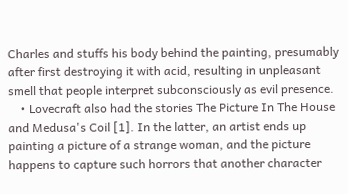Charles and stuffs his body behind the painting, presumably after first destroying it with acid, resulting in unpleasant smell that people interpret subconsciously as evil presence.
    • Lovecraft also had the stories The Picture In The House and Medusa's Coil [1]. In the latter, an artist ends up painting a picture of a strange woman, and the picture happens to capture such horrors that another character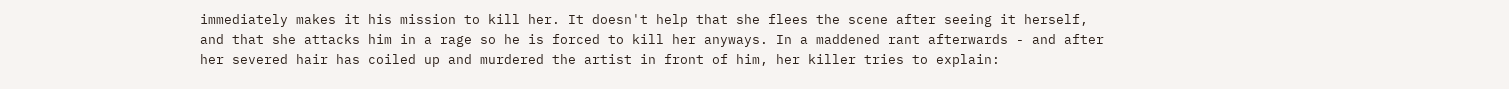immediately makes it his mission to kill her. It doesn't help that she flees the scene after seeing it herself, and that she attacks him in a rage so he is forced to kill her anyways. In a maddened rant afterwards - and after her severed hair has coiled up and murdered the artist in front of him, her killer tries to explain: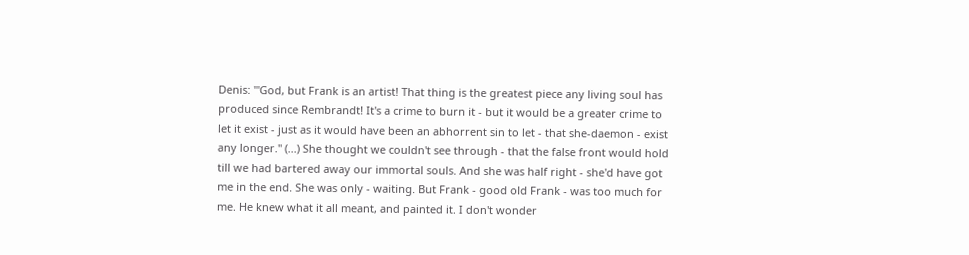Denis: "'God, but Frank is an artist! That thing is the greatest piece any living soul has produced since Rembrandt! It's a crime to burn it - but it would be a greater crime to let it exist - just as it would have been an abhorrent sin to let - that she-daemon - exist any longer." (...) She thought we couldn't see through - that the false front would hold till we had bartered away our immortal souls. And she was half right - she'd have got me in the end. She was only - waiting. But Frank - good old Frank - was too much for me. He knew what it all meant, and painted it. I don't wonder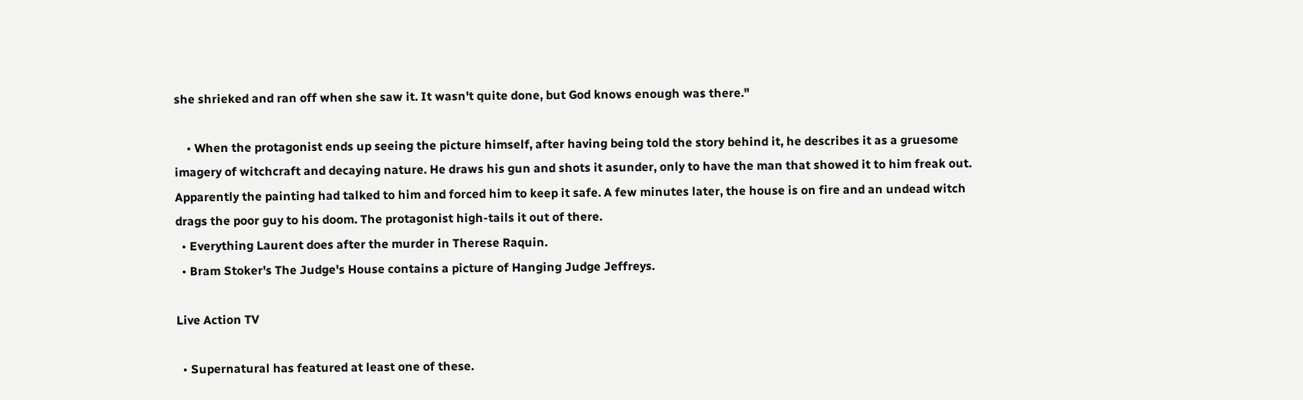she shrieked and ran off when she saw it. It wasn't quite done, but God knows enough was there."

    • When the protagonist ends up seeing the picture himself, after having being told the story behind it, he describes it as a gruesome imagery of witchcraft and decaying nature. He draws his gun and shots it asunder, only to have the man that showed it to him freak out. Apparently the painting had talked to him and forced him to keep it safe. A few minutes later, the house is on fire and an undead witch drags the poor guy to his doom. The protagonist high-tails it out of there.
  • Everything Laurent does after the murder in Therese Raquin.
  • Bram Stoker's The Judge's House contains a picture of Hanging Judge Jeffreys.

Live Action TV

  • Supernatural has featured at least one of these.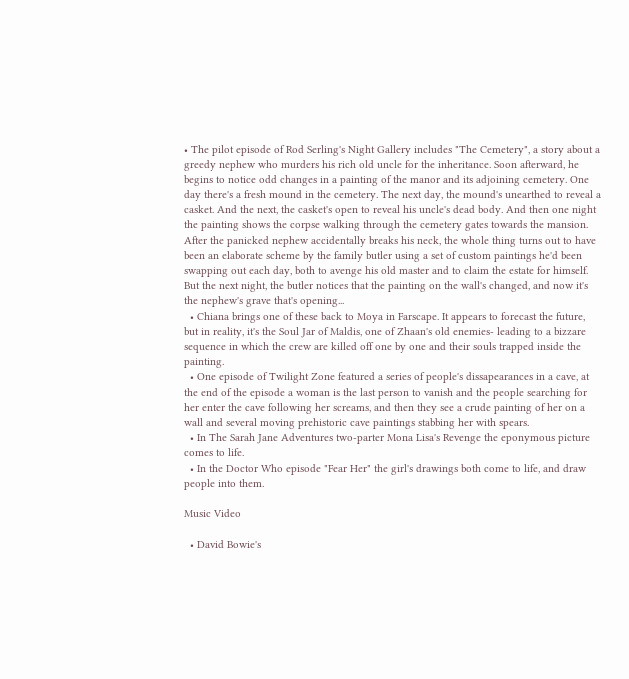• The pilot episode of Rod Serling's Night Gallery includes "The Cemetery", a story about a greedy nephew who murders his rich old uncle for the inheritance. Soon afterward, he begins to notice odd changes in a painting of the manor and its adjoining cemetery. One day there's a fresh mound in the cemetery. The next day, the mound's unearthed to reveal a casket. And the next, the casket's open to reveal his uncle's dead body. And then one night the painting shows the corpse walking through the cemetery gates towards the mansion. After the panicked nephew accidentally breaks his neck, the whole thing turns out to have been an elaborate scheme by the family butler using a set of custom paintings he'd been swapping out each day, both to avenge his old master and to claim the estate for himself. But the next night, the butler notices that the painting on the wall's changed, and now it's the nephew's grave that's opening...
  • Chiana brings one of these back to Moya in Farscape. It appears to forecast the future, but in reality, it's the Soul Jar of Maldis, one of Zhaan's old enemies- leading to a bizzare sequence in which the crew are killed off one by one and their souls trapped inside the painting.
  • One episode of Twilight Zone featured a series of people's dissapearances in a cave, at the end of the episode a woman is the last person to vanish and the people searching for her enter the cave following her screams, and then they see a crude painting of her on a wall and several moving prehistoric cave paintings stabbing her with spears.
  • In The Sarah Jane Adventures two-parter Mona Lisa's Revenge the eponymous picture comes to life.
  • In the Doctor Who episode "Fear Her" the girl's drawings both come to life, and draw people into them.

Music Video

  • David Bowie's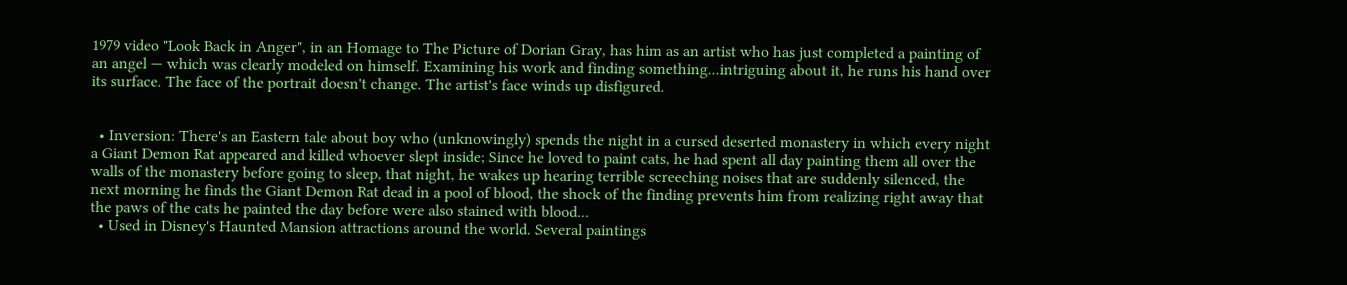1979 video "Look Back in Anger", in an Homage to The Picture of Dorian Gray, has him as an artist who has just completed a painting of an angel — which was clearly modeled on himself. Examining his work and finding something...intriguing about it, he runs his hand over its surface. The face of the portrait doesn't change. The artist's face winds up disfigured.


  • Inversion: There's an Eastern tale about boy who (unknowingly) spends the night in a cursed deserted monastery in which every night a Giant Demon Rat appeared and killed whoever slept inside; Since he loved to paint cats, he had spent all day painting them all over the walls of the monastery before going to sleep, that night, he wakes up hearing terrible screeching noises that are suddenly silenced, the next morning he finds the Giant Demon Rat dead in a pool of blood, the shock of the finding prevents him from realizing right away that the paws of the cats he painted the day before were also stained with blood...
  • Used in Disney's Haunted Mansion attractions around the world. Several paintings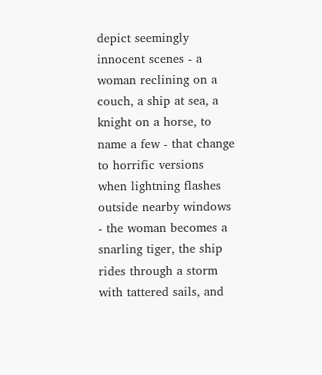depict seemingly innocent scenes - a woman reclining on a couch, a ship at sea, a knight on a horse, to name a few - that change to horrific versions when lightning flashes outside nearby windows - the woman becomes a snarling tiger, the ship rides through a storm with tattered sails, and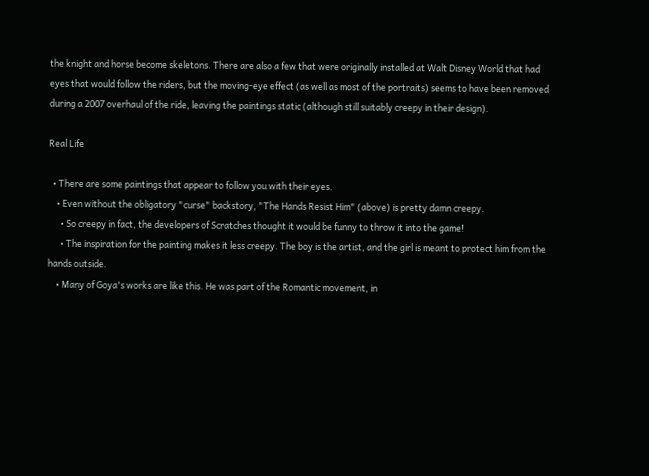the knight and horse become skeletons. There are also a few that were originally installed at Walt Disney World that had eyes that would follow the riders, but the moving-eye effect (as well as most of the portraits) seems to have been removed during a 2007 overhaul of the ride, leaving the paintings static (although still suitably creepy in their design).

Real Life

  • There are some paintings that appear to follow you with their eyes.
    • Even without the obligatory "curse" backstory, "The Hands Resist Him" (above) is pretty damn creepy.
      • So creepy in fact, the developers of Scratches thought it would be funny to throw it into the game!
      • The inspiration for the painting makes it less creepy. The boy is the artist, and the girl is meant to protect him from the hands outside.
    • Many of Goya's works are like this. He was part of the Romantic movement, in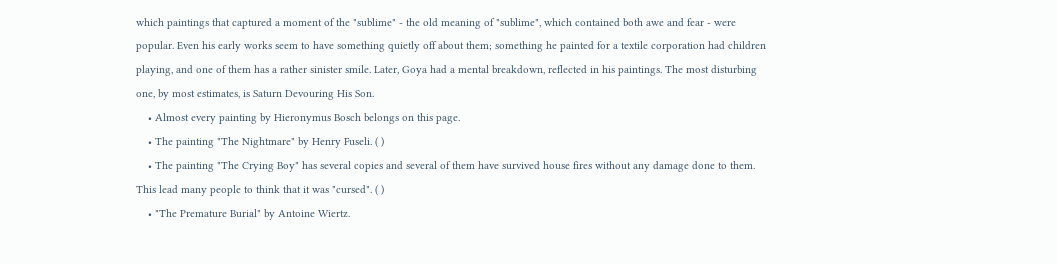which paintings that captured a moment of the "sublime" - the old meaning of "sublime", which contained both awe and fear - were popular. Even his early works seem to have something quietly off about them; something he painted for a textile corporation had children playing, and one of them has a rather sinister smile. Later, Goya had a mental breakdown, reflected in his paintings. The most disturbing one, by most estimates, is Saturn Devouring His Son.
    • Almost every painting by Hieronymus Bosch belongs on this page.
    • The painting "The Nightmare" by Henry Fuseli. ( )
    • The painting "The Crying Boy" has several copies and several of them have survived house fires without any damage done to them. This lead many people to think that it was "cursed". ( )
    • "The Premature Burial" by Antoine Wiertz.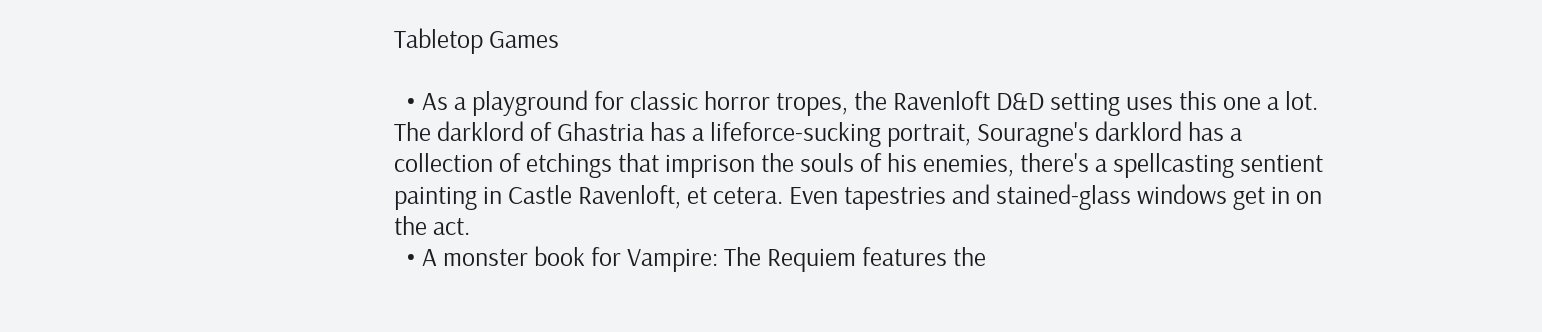Tabletop Games

  • As a playground for classic horror tropes, the Ravenloft D&D setting uses this one a lot. The darklord of Ghastria has a lifeforce-sucking portrait, Souragne's darklord has a collection of etchings that imprison the souls of his enemies, there's a spellcasting sentient painting in Castle Ravenloft, et cetera. Even tapestries and stained-glass windows get in on the act.
  • A monster book for Vampire: The Requiem features the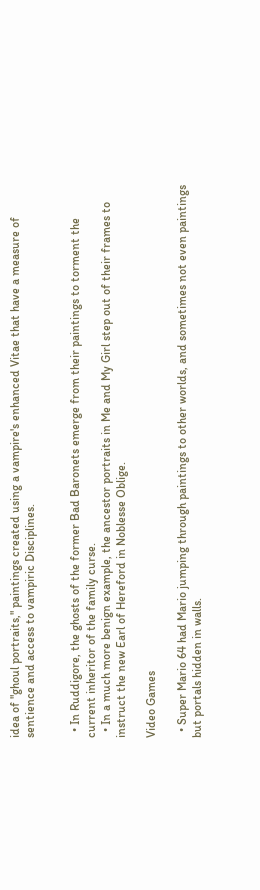idea of "ghoul portraits," paintings created using a vampire's enhanced Vitae that have a measure of sentience and access to vampiric Disciplines.


  • In Ruddigore, the ghosts of the former Bad Baronets emerge from their paintings to torment the current inheritor of the family curse.
  • In a much more benign example, the ancestor portraits in Me and My Girl step out of their frames to instruct the new Earl of Hereford in Noblesse Oblige.

Video Games

  • Super Mario 64 had Mario jumping through paintings to other worlds, and sometimes not even paintings but portals hidden in walls.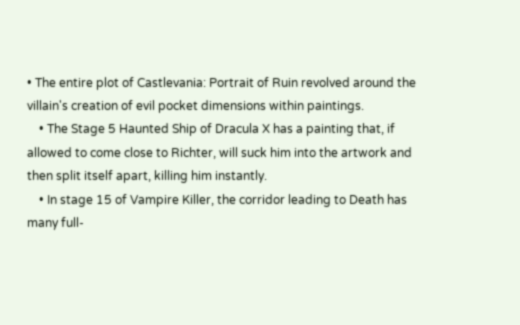• The entire plot of Castlevania: Portrait of Ruin revolved around the villain's creation of evil pocket dimensions within paintings.
    • The Stage 5 Haunted Ship of Dracula X has a painting that, if allowed to come close to Richter, will suck him into the artwork and then split itself apart, killing him instantly.
    • In stage 15 of Vampire Killer, the corridor leading to Death has many full-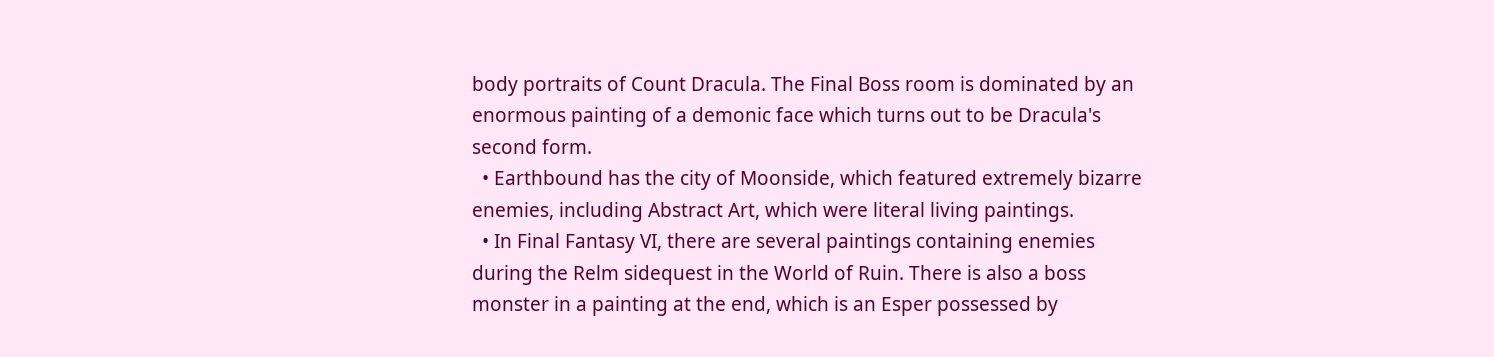body portraits of Count Dracula. The Final Boss room is dominated by an enormous painting of a demonic face which turns out to be Dracula's second form.
  • Earthbound has the city of Moonside, which featured extremely bizarre enemies, including Abstract Art, which were literal living paintings.
  • In Final Fantasy VI, there are several paintings containing enemies during the Relm sidequest in the World of Ruin. There is also a boss monster in a painting at the end, which is an Esper possessed by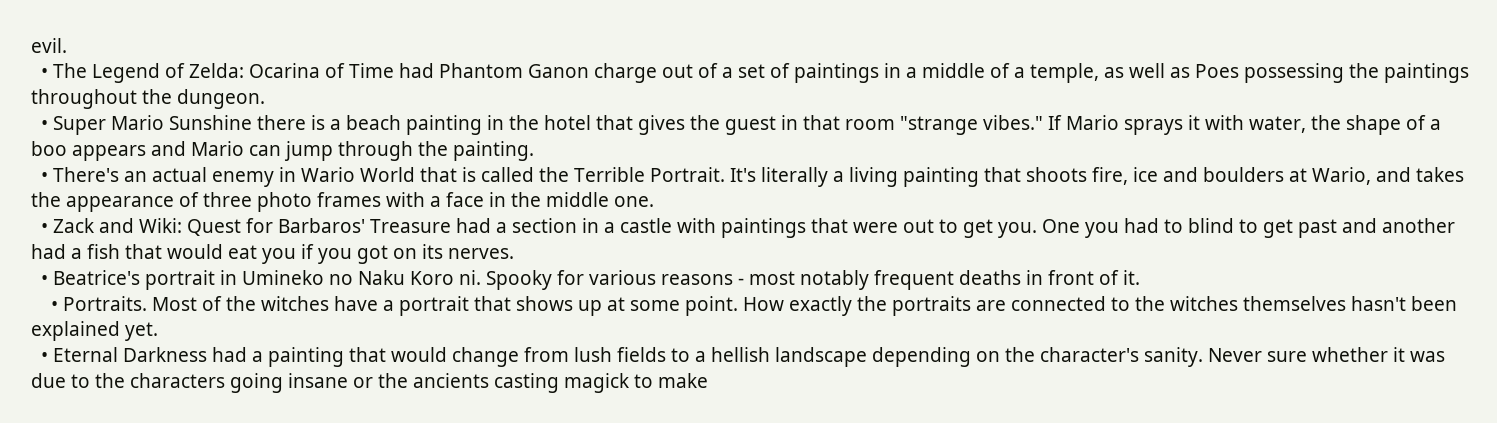evil.
  • The Legend of Zelda: Ocarina of Time had Phantom Ganon charge out of a set of paintings in a middle of a temple, as well as Poes possessing the paintings throughout the dungeon.
  • Super Mario Sunshine there is a beach painting in the hotel that gives the guest in that room "strange vibes." If Mario sprays it with water, the shape of a boo appears and Mario can jump through the painting.
  • There's an actual enemy in Wario World that is called the Terrible Portrait. It's literally a living painting that shoots fire, ice and boulders at Wario, and takes the appearance of three photo frames with a face in the middle one.
  • Zack and Wiki: Quest for Barbaros' Treasure had a section in a castle with paintings that were out to get you. One you had to blind to get past and another had a fish that would eat you if you got on its nerves.
  • Beatrice's portrait in Umineko no Naku Koro ni. Spooky for various reasons - most notably frequent deaths in front of it.
    • Portraits. Most of the witches have a portrait that shows up at some point. How exactly the portraits are connected to the witches themselves hasn't been explained yet.
  • Eternal Darkness had a painting that would change from lush fields to a hellish landscape depending on the character's sanity. Never sure whether it was due to the characters going insane or the ancients casting magick to make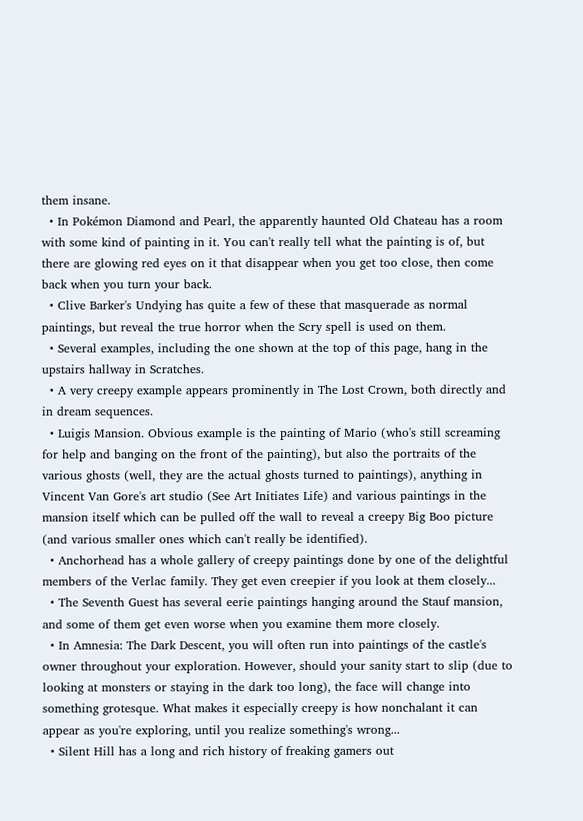them insane.
  • In Pokémon Diamond and Pearl, the apparently haunted Old Chateau has a room with some kind of painting in it. You can't really tell what the painting is of, but there are glowing red eyes on it that disappear when you get too close, then come back when you turn your back.
  • Clive Barker's Undying has quite a few of these that masquerade as normal paintings, but reveal the true horror when the Scry spell is used on them.
  • Several examples, including the one shown at the top of this page, hang in the upstairs hallway in Scratches.
  • A very creepy example appears prominently in The Lost Crown, both directly and in dream sequences.
  • Luigis Mansion. Obvious example is the painting of Mario (who's still screaming for help and banging on the front of the painting), but also the portraits of the various ghosts (well, they are the actual ghosts turned to paintings), anything in Vincent Van Gore's art studio (See Art Initiates Life) and various paintings in the mansion itself which can be pulled off the wall to reveal a creepy Big Boo picture (and various smaller ones which can't really be identified).
  • Anchorhead has a whole gallery of creepy paintings done by one of the delightful members of the Verlac family. They get even creepier if you look at them closely...
  • The Seventh Guest has several eerie paintings hanging around the Stauf mansion, and some of them get even worse when you examine them more closely.
  • In Amnesia: The Dark Descent, you will often run into paintings of the castle's owner throughout your exploration. However, should your sanity start to slip (due to looking at monsters or staying in the dark too long), the face will change into something grotesque. What makes it especially creepy is how nonchalant it can appear as you're exploring, until you realize something's wrong...
  • Silent Hill has a long and rich history of freaking gamers out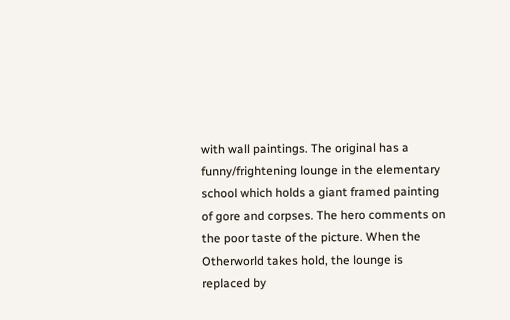with wall paintings. The original has a funny/frightening lounge in the elementary school which holds a giant framed painting of gore and corpses. The hero comments on the poor taste of the picture. When the Otherworld takes hold, the lounge is replaced by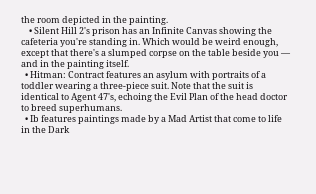the room depicted in the painting.
    • Silent Hill 2's prison has an Infinite Canvas showing the cafeteria you're standing in. Which would be weird enough, except that there's a slumped corpse on the table beside you — and in the painting itself.
  • Hitman: Contract features an asylum with portraits of a toddler wearing a three-piece suit. Note that the suit is identical to Agent 47's, echoing the Evil Plan of the head doctor to breed superhumans.
  • Ib features paintings made by a Mad Artist that come to life in the Dark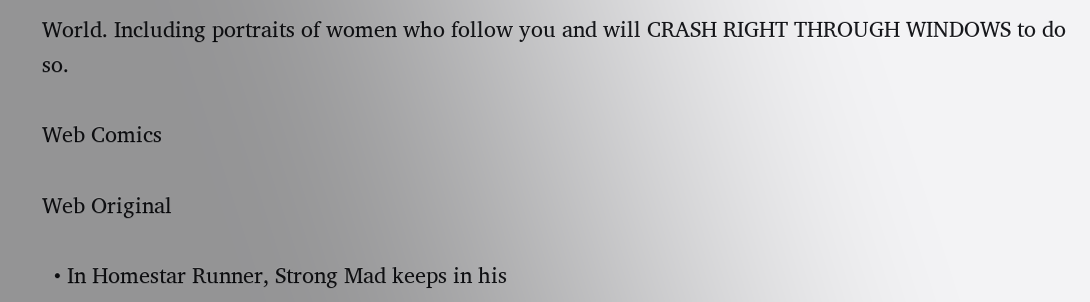World. Including portraits of women who follow you and will CRASH RIGHT THROUGH WINDOWS to do so.

Web Comics

Web Original

  • In Homestar Runner, Strong Mad keeps in his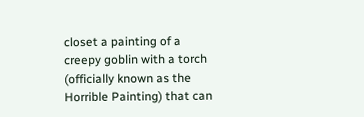closet a painting of a creepy goblin with a torch (officially known as the Horrible Painting) that can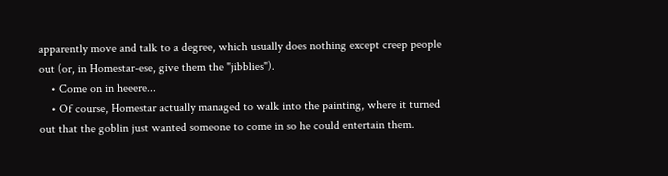apparently move and talk to a degree, which usually does nothing except creep people out (or, in Homestar-ese, give them the "jibblies").
    • Come on in heeere...
    • Of course, Homestar actually managed to walk into the painting, where it turned out that the goblin just wanted someone to come in so he could entertain them.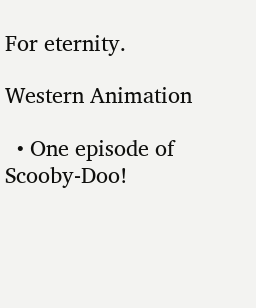For eternity.

Western Animation

  • One episode of Scooby-Doo!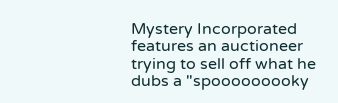Mystery Incorporated features an auctioneer trying to sell off what he dubs a "spooooooooky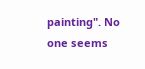painting". No one seems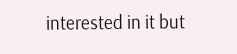interested in it but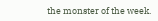the monster of the week.